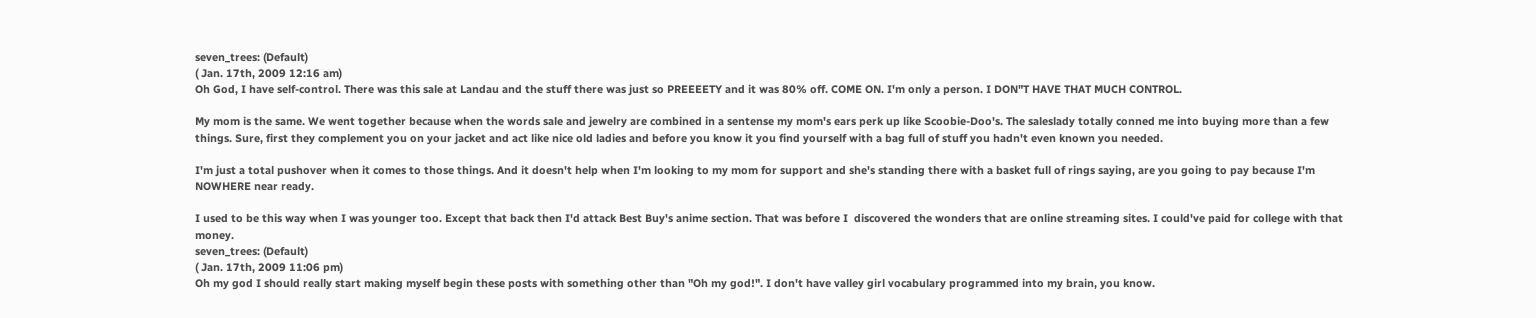seven_trees: (Default)
( Jan. 17th, 2009 12:16 am)
Oh God, I have self-control. There was this sale at Landau and the stuff there was just so PREEEETY and it was 80% off. COME ON. I'm only a person. I DON"T HAVE THAT MUCH CONTROL.

My mom is the same. We went together because when the words sale and jewelry are combined in a sentense my mom's ears perk up like Scoobie-Doo's. The saleslady totally conned me into buying more than a few things. Sure, first they complement you on your jacket and act like nice old ladies and before you know it you find yourself with a bag full of stuff you hadn't even known you needed.

I'm just a total pushover when it comes to those things. And it doesn't help when I'm looking to my mom for support and she's standing there with a basket full of rings saying, are you going to pay because I'm NOWHERE near ready.

I used to be this way when I was younger too. Except that back then I'd attack Best Buy's anime section. That was before I  discovered the wonders that are online streaming sites. I could've paid for college with that money.
seven_trees: (Default)
( Jan. 17th, 2009 11:06 pm)
Oh my god I should really start making myself begin these posts with something other than "Oh my god!". I don't have valley girl vocabulary programmed into my brain, you know.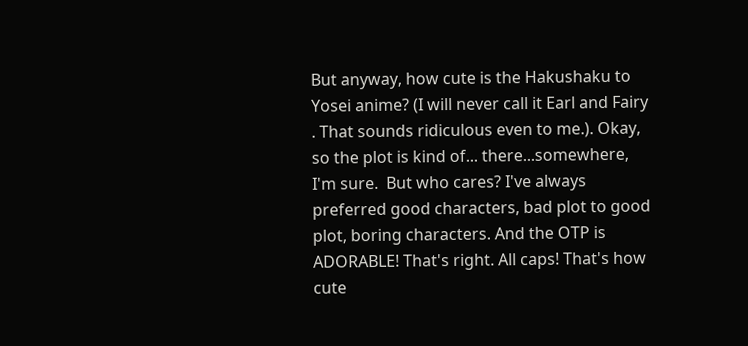But anyway, how cute is the Hakushaku to Yosei anime? (I will never call it Earl and Fairy . That sounds ridiculous even to me.). Okay, so the plot is kind of... there...somewhere, I'm sure.  But who cares? I've always preferred good characters, bad plot to good plot, boring characters. And the OTP is ADORABLE! That's right. All caps! That's how cute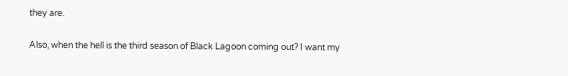they are.

Also, when the hell is the third season of Black Lagoon coming out? I want my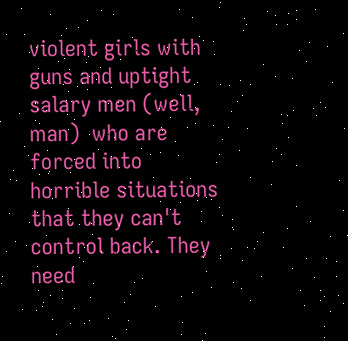violent girls with guns and uptight salary men (well, man)  who are forced into horrible situations that they can't control back. They need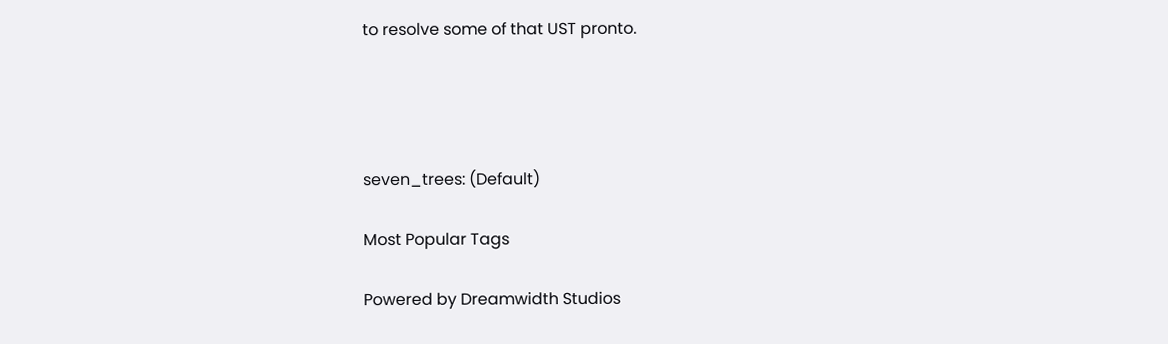to resolve some of that UST pronto.




seven_trees: (Default)

Most Popular Tags

Powered by Dreamwidth Studios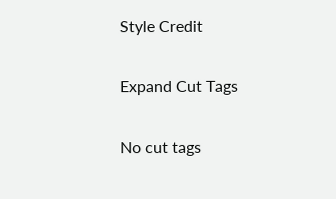Style Credit

Expand Cut Tags

No cut tags